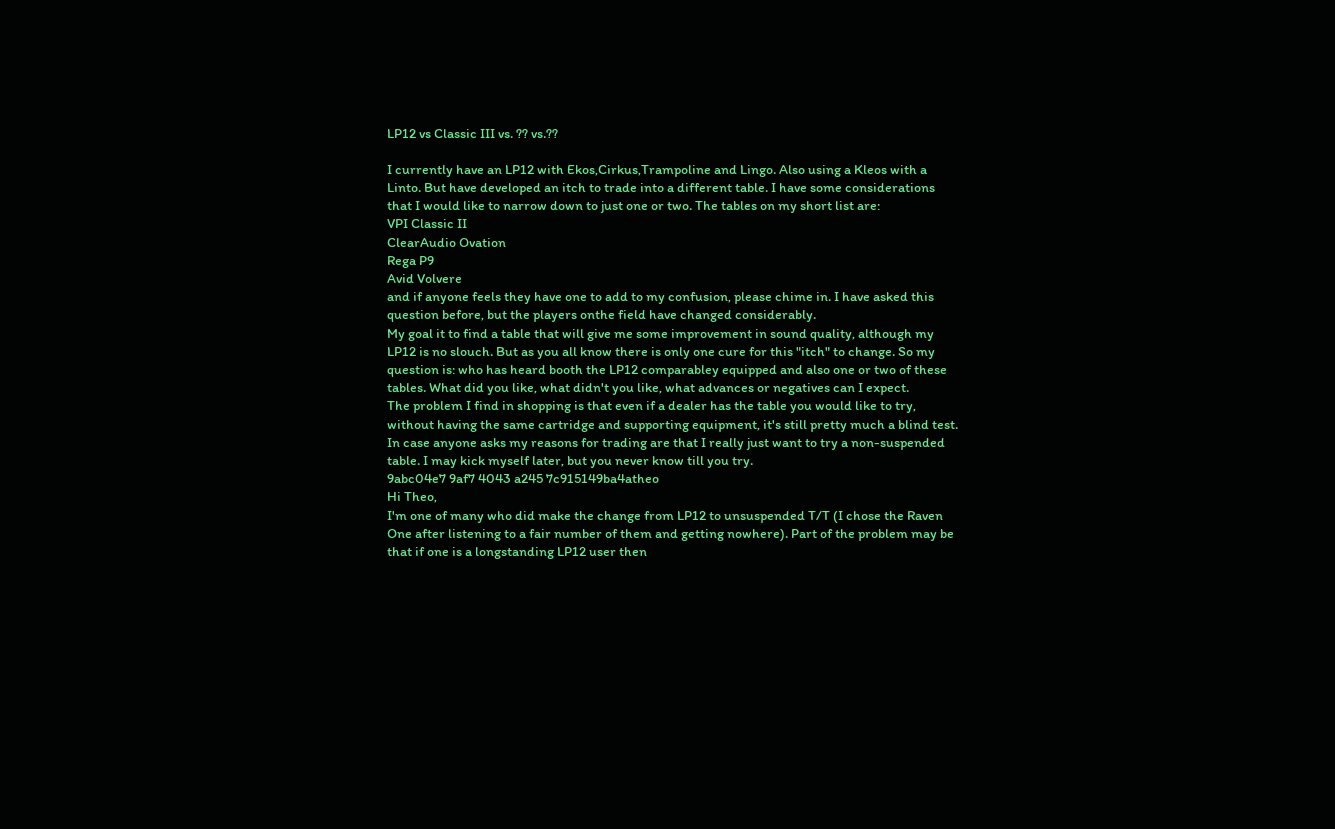LP12 vs Classic III vs. ?? vs.??

I currently have an LP12 with Ekos,Cirkus,Trampoline and Lingo. Also using a Kleos with a Linto. But have developed an itch to trade into a different table. I have some considerations that I would like to narrow down to just one or two. The tables on my short list are:
VPI Classic II
ClearAudio Ovation
Rega P9
Avid Volvere
and if anyone feels they have one to add to my confusion, please chime in. I have asked this question before, but the players onthe field have changed considerably.
My goal it to find a table that will give me some improvement in sound quality, although my LP12 is no slouch. But as you all know there is only one cure for this "itch" to change. So my question is: who has heard booth the LP12 comparabley equipped and also one or two of these tables. What did you like, what didn't you like, what advances or negatives can I expect.
The problem I find in shopping is that even if a dealer has the table you would like to try, without having the same cartridge and supporting equipment, it's still pretty much a blind test.
In case anyone asks my reasons for trading are that I really just want to try a non-suspended table. I may kick myself later, but you never know till you try.
9abc04e7 9af7 4043 a245 7c915149ba4atheo
Hi Theo,
I'm one of many who did make the change from LP12 to unsuspended T/T (I chose the Raven One after listening to a fair number of them and getting nowhere). Part of the problem may be that if one is a longstanding LP12 user then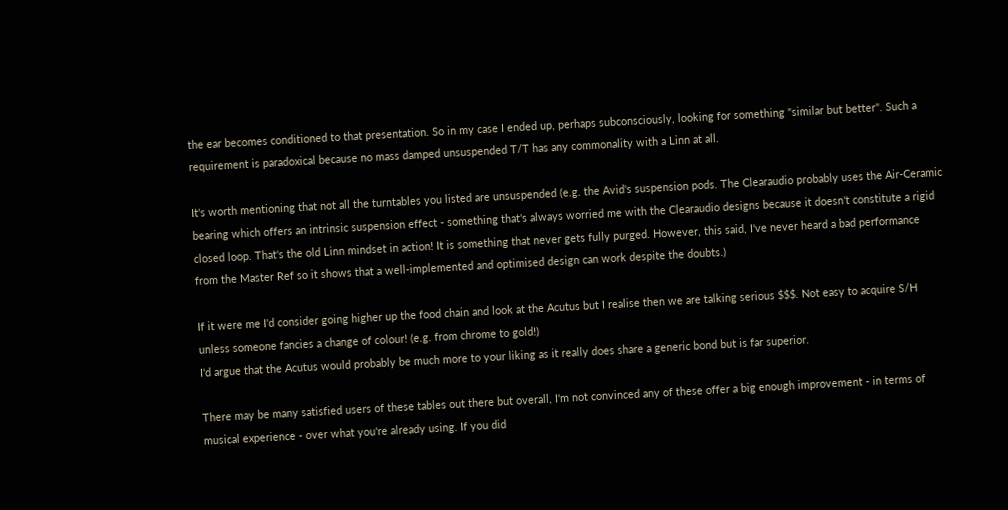the ear becomes conditioned to that presentation. So in my case I ended up, perhaps subconsciously, looking for something "similar but better". Such a requirement is paradoxical because no mass damped unsuspended T/T has any commonality with a Linn at all.

It's worth mentioning that not all the turntables you listed are unsuspended (e.g. the Avid's suspension pods. The Clearaudio probably uses the Air-Ceramic bearing which offers an intrinsic suspension effect - something that's always worried me with the Clearaudio designs because it doesn't constitute a rigid closed loop. That's the old Linn mindset in action! It is something that never gets fully purged. However, this said, I've never heard a bad performance from the Master Ref so it shows that a well-implemented and optimised design can work despite the doubts.)

If it were me I'd consider going higher up the food chain and look at the Acutus but I realise then we are talking serious $$$. Not easy to acquire S/H unless someone fancies a change of colour! (e.g. from chrome to gold!)
I'd argue that the Acutus would probably be much more to your liking as it really does share a generic bond but is far superior.

There may be many satisfied users of these tables out there but overall, I'm not convinced any of these offer a big enough improvement - in terms of musical experience - over what you're already using. If you did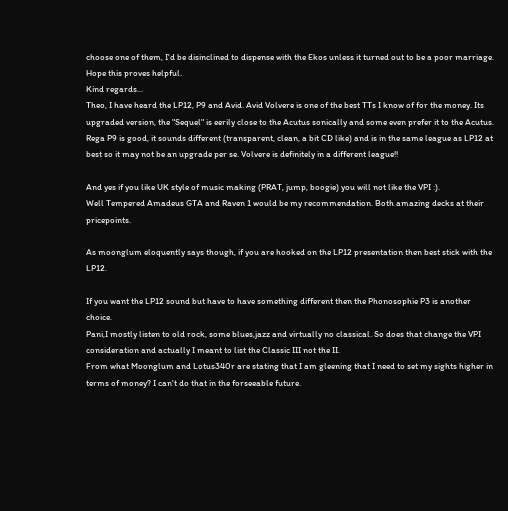choose one of them, I'd be disinclined to dispense with the Ekos unless it turned out to be a poor marriage. Hope this proves helpful.
Kind regards...
Theo, I have heard the LP12, P9 and Avid. Avid Volvere is one of the best TTs I know of for the money. Its upgraded version, the "Sequel" is eerily close to the Acutus sonically and some even prefer it to the Acutus. Rega P9 is good, it sounds different (transparent, clean, a bit CD like) and is in the same league as LP12 at best so it may not be an upgrade per se. Volvere is definitely in a different league!!

And yes if you like UK style of music making (PRAT, jump, boogie) you will not like the VPI :).
Well Tempered Amadeus GTA and Raven 1 would be my recommendation. Both amazing decks at their pricepoints.

As moonglum eloquently says though, if you are hooked on the LP12 presentation then best stick with the LP12.

If you want the LP12 sound but have to have something different then the Phonosophie P3 is another choice.
Pani,I mostly listen to old rock, some blues,jazz and virtually no classical. So does that change the VPI consideration and actually I meant to list the Classic III not the II.
From what Moonglum and Lotus340r are stating that I am gleening that I need to set my sights higher in terms of money? I can't do that in the forseeable future.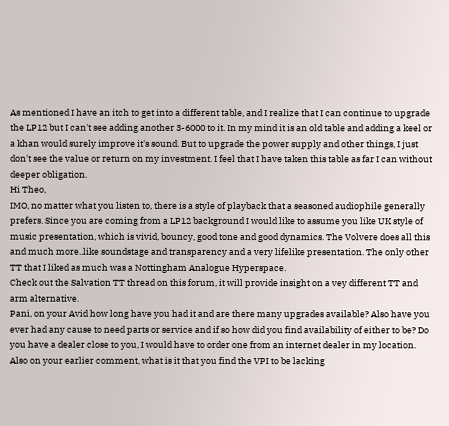As mentioned I have an itch to get into a different table, and I realize that I can continue to upgrade the LP12 but I can't see adding another 3-6000 to it. In my mind it is an old table and adding a keel or a khan would surely improve it's sound. But to upgrade the power supply and other things, I just don't see the value or return on my investment. I feel that I have taken this table as far I can without deeper obligation.
Hi Theo,
IMO, no matter what you listen to, there is a style of playback that a seasoned audiophile generally prefers. Since you are coming from a LP12 background I would like to assume you like UK style of music presentation, which is vivid, bouncy, good tone and good dynamics. The Volvere does all this and much more..like soundstage and transparency and a very lifelike presentation. The only other TT that I liked as much was a Nottingham Analogue Hyperspace.
Check out the Salvation TT thread on this forum, it will provide insight on a vey different TT and arm alternative.
Pani, on your Avid how long have you had it and are there many upgrades available? Also have you ever had any cause to need parts or service and if so how did you find availability of either to be? Do you have a dealer close to you, I would have to order one from an internet dealer in my location. Also on your earlier comment, what is it that you find the VPI to be lacking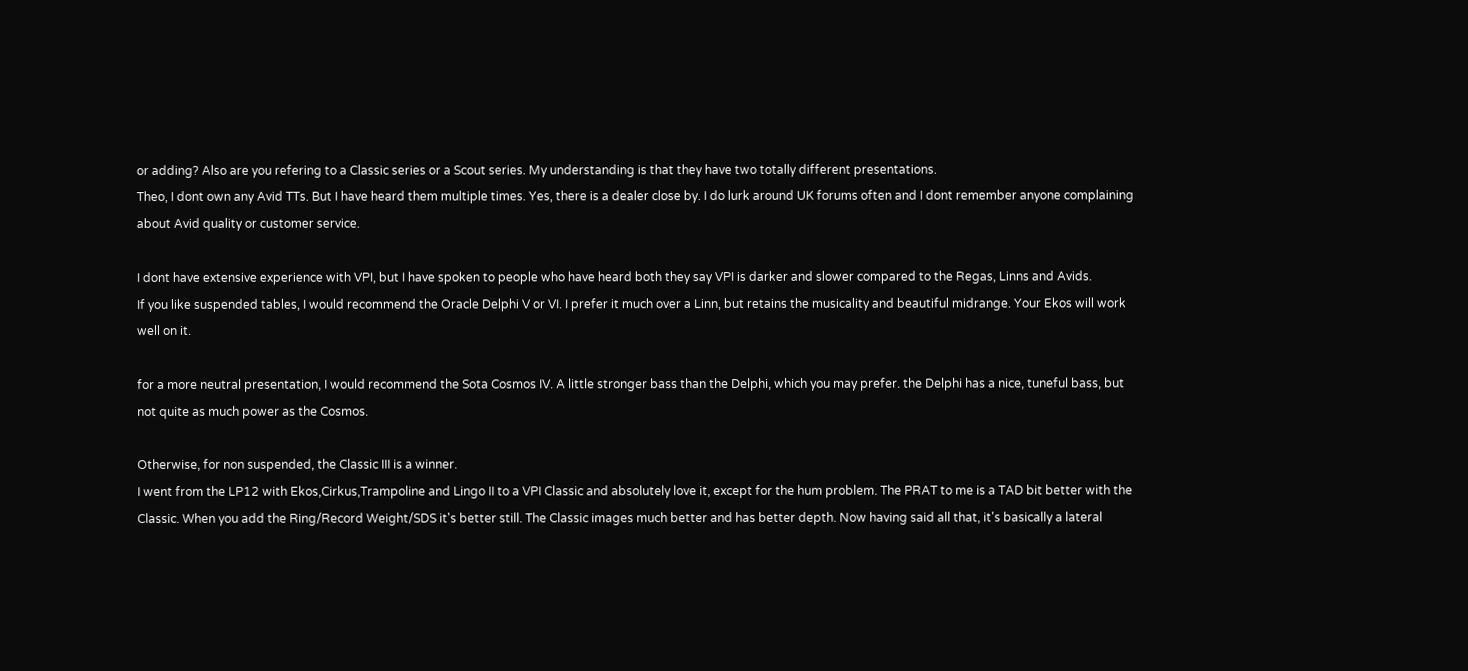or adding? Also are you refering to a Classic series or a Scout series. My understanding is that they have two totally different presentations.
Theo, I dont own any Avid TTs. But I have heard them multiple times. Yes, there is a dealer close by. I do lurk around UK forums often and I dont remember anyone complaining about Avid quality or customer service.

I dont have extensive experience with VPI, but I have spoken to people who have heard both they say VPI is darker and slower compared to the Regas, Linns and Avids.
If you like suspended tables, I would recommend the Oracle Delphi V or VI. I prefer it much over a Linn, but retains the musicality and beautiful midrange. Your Ekos will work well on it.

for a more neutral presentation, I would recommend the Sota Cosmos IV. A little stronger bass than the Delphi, which you may prefer. the Delphi has a nice, tuneful bass, but not quite as much power as the Cosmos.

Otherwise, for non suspended, the Classic III is a winner.
I went from the LP12 with Ekos,Cirkus,Trampoline and Lingo II to a VPI Classic and absolutely love it, except for the hum problem. The PRAT to me is a TAD bit better with the Classic. When you add the Ring/Record Weight/SDS it's better still. The Classic images much better and has better depth. Now having said all that, it's basically a lateral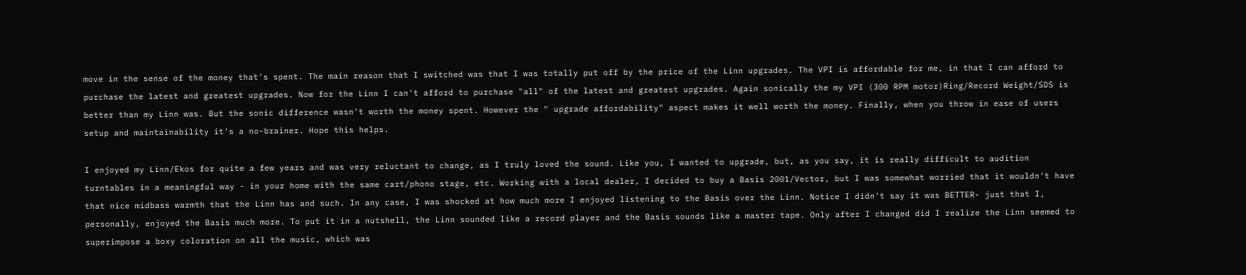move in the sense of the money that's spent. The main reason that I switched was that I was totally put off by the price of the Linn upgrades. The VPI is affordable for me, in that I can afford to purchase the latest and greatest upgrades. Now for the Linn I can't afford to purchase "all" of the latest and greatest upgrades. Again sonically the my VPI (300 RPM motor)Ring/Record Weight/SDS is better than my Linn was. But the sonic difference wasn't worth the money spent. However the " upgrade affordability" aspect makes it well worth the money. Finally, when you throw in ease of users setup and maintainability it's a no-brainer. Hope this helps.

I enjoyed my Linn/Ekos for quite a few years and was very reluctant to change, as I truly loved the sound. Like you, I wanted to upgrade, but, as you say, it is really difficult to audition turntables in a meaningful way - in your home with the same cart/phono stage, etc. Working with a local dealer, I decided to buy a Basis 2001/Vector, but I was somewhat worried that it wouldn't have that nice midbass warmth that the Linn has and such. In any case, I was shocked at how much more I enjoyed listening to the Basis over the Linn. Notice I didn't say it was BETTER- just that I, personally, enjoyed the Basis much more. To put it in a nutshell, the Linn sounded like a record player and the Basis sounds like a master tape. Only after I changed did I realize the Linn seemed to superimpose a boxy coloration on all the music, which was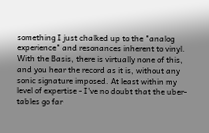something I just chalked up to the "analog experience" and resonances inherent to vinyl. With the Basis, there is virtually none of this, and you hear the record as it is, without any sonic signature imposed. At least within my level of expertise - I've no doubt that the uber-tables go far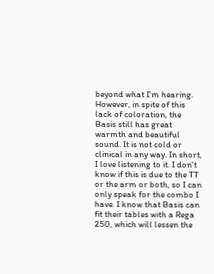beyond what I'm hearing. However, in spite of this lack of coloration, the Basis still has great warmth and beautiful sound. It is not cold or clinical in any way. In short, I love listening to it. I don't know if this is due to the TT or the arm or both, so I can only speak for the combo I have. I know that Basis can fit their tables with a Rega 250, which will lessen the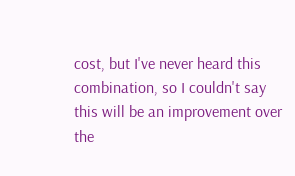cost, but I've never heard this combination, so I couldn't say this will be an improvement over the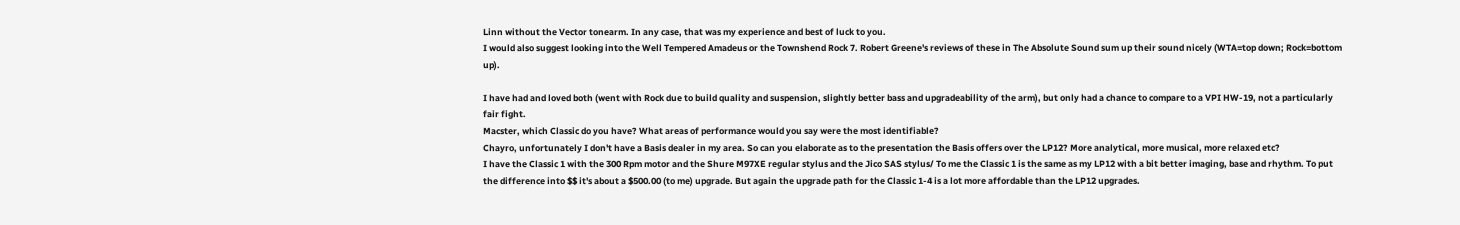Linn without the Vector tonearm. In any case, that was my experience and best of luck to you.
I would also suggest looking into the Well Tempered Amadeus or the Townshend Rock 7. Robert Greene's reviews of these in The Absolute Sound sum up their sound nicely (WTA=top down; Rock=bottom up).

I have had and loved both (went with Rock due to build quality and suspension, slightly better bass and upgradeability of the arm), but only had a chance to compare to a VPI HW-19, not a particularly fair fight.
Macster, which Classic do you have? What areas of performance would you say were the most identifiable?
Chayro, unfortunately I don't have a Basis dealer in my area. So can you elaborate as to the presentation the Basis offers over the LP12? More analytical, more musical, more relaxed etc?
I have the Classic 1 with the 300 Rpm motor and the Shure M97XE regular stylus and the Jico SAS stylus/ To me the Classic 1 is the same as my LP12 with a bit better imaging, base and rhythm. To put the difference into $$ it's about a $500.00 (to me) upgrade. But again the upgrade path for the Classic 1-4 is a lot more affordable than the LP12 upgrades.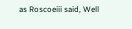as Roscoeiii said, Well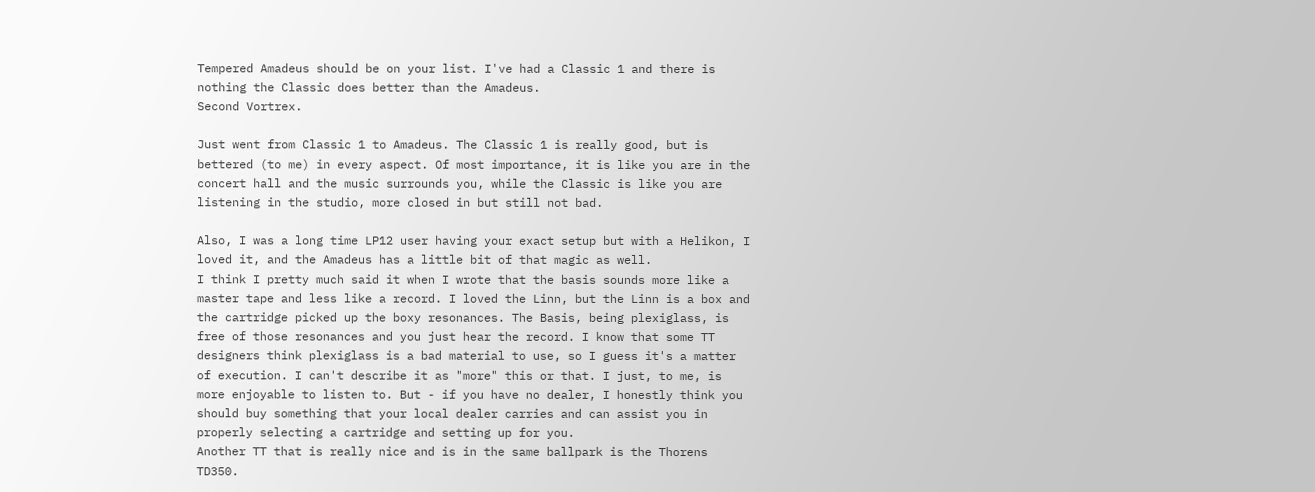Tempered Amadeus should be on your list. I've had a Classic 1 and there is nothing the Classic does better than the Amadeus.
Second Vortrex.

Just went from Classic 1 to Amadeus. The Classic 1 is really good, but is bettered (to me) in every aspect. Of most importance, it is like you are in the concert hall and the music surrounds you, while the Classic is like you are listening in the studio, more closed in but still not bad.

Also, I was a long time LP12 user having your exact setup but with a Helikon, I loved it, and the Amadeus has a little bit of that magic as well.
I think I pretty much said it when I wrote that the basis sounds more like a master tape and less like a record. I loved the Linn, but the Linn is a box and the cartridge picked up the boxy resonances. The Basis, being plexiglass, is free of those resonances and you just hear the record. I know that some TT designers think plexiglass is a bad material to use, so I guess it's a matter of execution. I can't describe it as "more" this or that. I just, to me, is more enjoyable to listen to. But - if you have no dealer, I honestly think you should buy something that your local dealer carries and can assist you in properly selecting a cartridge and setting up for you.
Another TT that is really nice and is in the same ballpark is the Thorens TD350.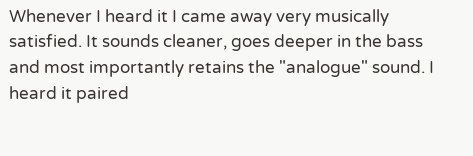Whenever I heard it I came away very musically satisfied. It sounds cleaner, goes deeper in the bass and most importantly retains the "analogue" sound. I heard it paired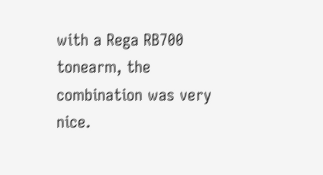with a Rega RB700 tonearm, the combination was very nice.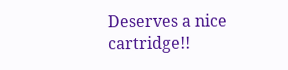Deserves a nice cartridge!!